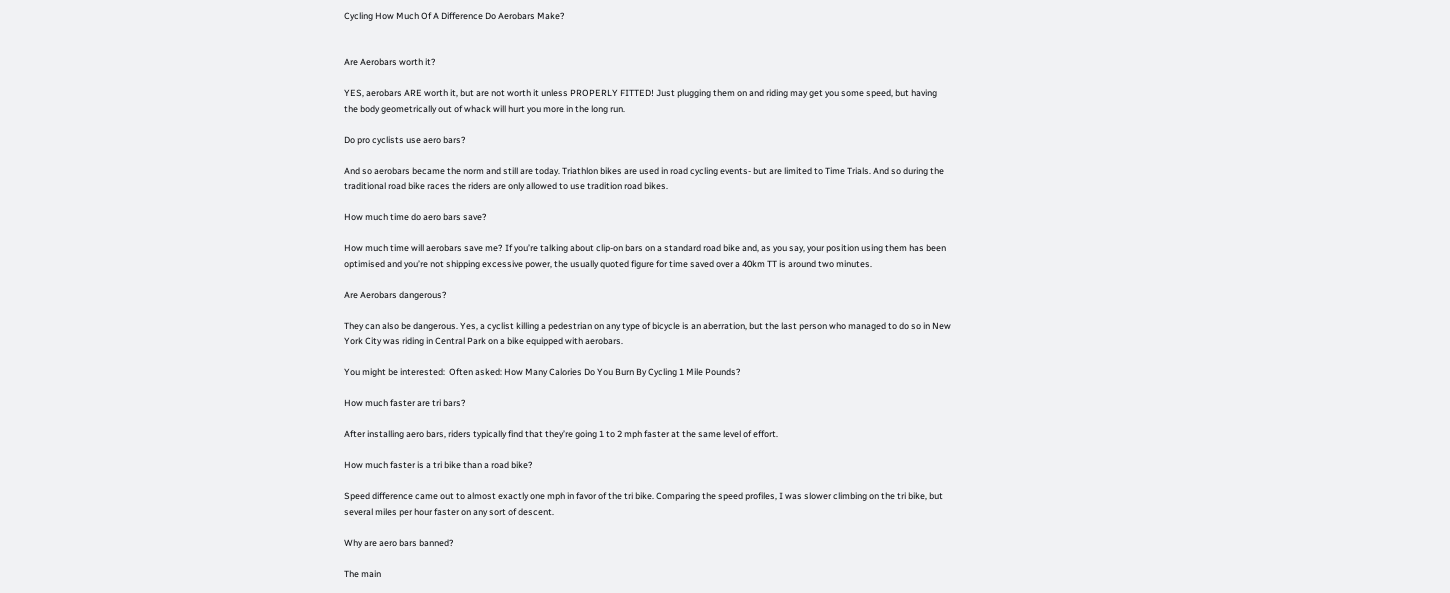Cycling How Much Of A Difference Do Aerobars Make?


Are Aerobars worth it?

YES, aerobars ARE worth it, but are not worth it unless PROPERLY FITTED! Just plugging them on and riding may get you some speed, but having the body geometrically out of whack will hurt you more in the long run.

Do pro cyclists use aero bars?

And so aerobars became the norm and still are today. Triathlon bikes are used in road cycling events- but are limited to Time Trials. And so during the traditional road bike races the riders are only allowed to use tradition road bikes.

How much time do aero bars save?

How much time will aerobars save me? If you’re talking about clip-on bars on a standard road bike and, as you say, your position using them has been optimised and you’re not shipping excessive power, the usually quoted figure for time saved over a 40km TT is around two minutes.

Are Aerobars dangerous?

They can also be dangerous. Yes, a cyclist killing a pedestrian on any type of bicycle is an aberration, but the last person who managed to do so in New York City was riding in Central Park on a bike equipped with aerobars.

You might be interested:  Often asked: How Many Calories Do You Burn By Cycling 1 Mile Pounds?

How much faster are tri bars?

After installing aero bars, riders typically find that they’re going 1 to 2 mph faster at the same level of effort.

How much faster is a tri bike than a road bike?

Speed difference came out to almost exactly one mph in favor of the tri bike. Comparing the speed profiles, I was slower climbing on the tri bike, but several miles per hour faster on any sort of descent.

Why are aero bars banned?

The main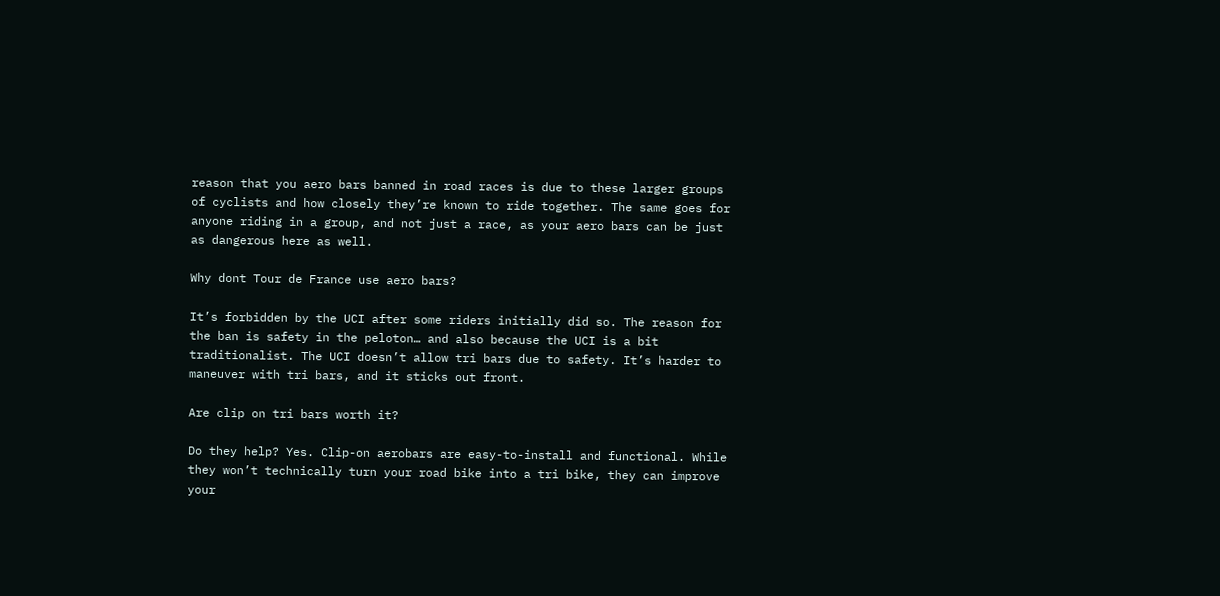reason that you aero bars banned in road races is due to these larger groups of cyclists and how closely they’re known to ride together. The same goes for anyone riding in a group, and not just a race, as your aero bars can be just as dangerous here as well.

Why dont Tour de France use aero bars?

It’s forbidden by the UCI after some riders initially did so. The reason for the ban is safety in the peloton… and also because the UCI is a bit traditionalist. The UCI doesn’t allow tri bars due to safety. It’s harder to maneuver with tri bars, and it sticks out front.

Are clip on tri bars worth it?

Do they help? Yes. Clip-on aerobars are easy-to-install and functional. While they won’t technically turn your road bike into a tri bike, they can improve your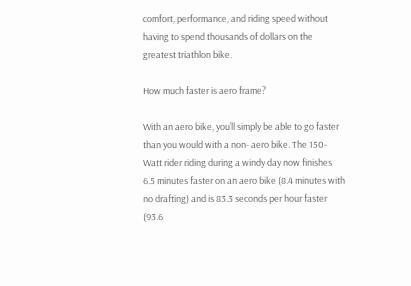comfort, performance, and riding speed without having to spend thousands of dollars on the greatest triathlon bike.

How much faster is aero frame?

With an aero bike, you’ll simply be able to go faster than you would with a non- aero bike. The 150-Watt rider riding during a windy day now finishes 6.5 minutes faster on an aero bike (8.4 minutes with no drafting) and is 83.3 seconds per hour faster (93.6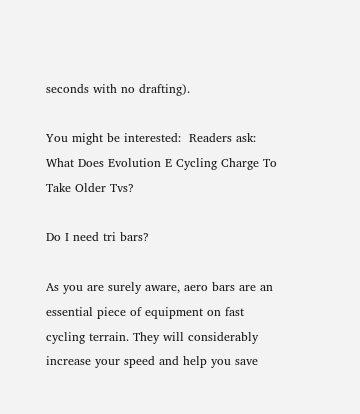seconds with no drafting).

You might be interested:  Readers ask: What Does Evolution E Cycling Charge To Take Older Tvs?

Do I need tri bars?

As you are surely aware, aero bars are an essential piece of equipment on fast cycling terrain. They will considerably increase your speed and help you save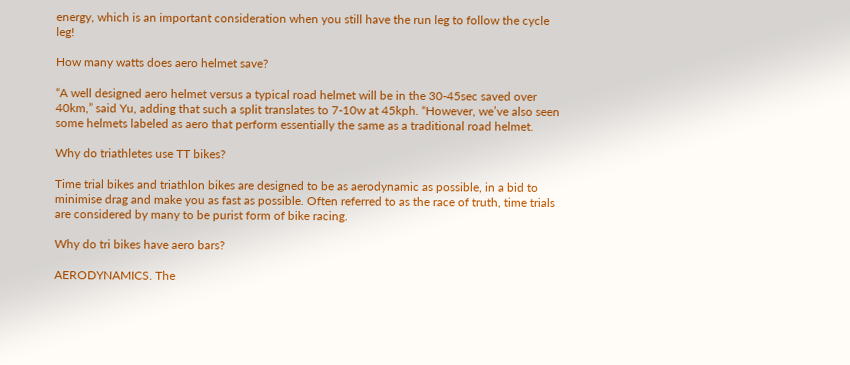energy, which is an important consideration when you still have the run leg to follow the cycle leg!

How many watts does aero helmet save?

“A well designed aero helmet versus a typical road helmet will be in the 30-45sec saved over 40km,” said Yu, adding that such a split translates to 7-10w at 45kph. “However, we’ve also seen some helmets labeled as aero that perform essentially the same as a traditional road helmet.

Why do triathletes use TT bikes?

Time trial bikes and triathlon bikes are designed to be as aerodynamic as possible, in a bid to minimise drag and make you as fast as possible. Often referred to as the race of truth, time trials are considered by many to be purist form of bike racing.

Why do tri bikes have aero bars?

AERODYNAMICS. The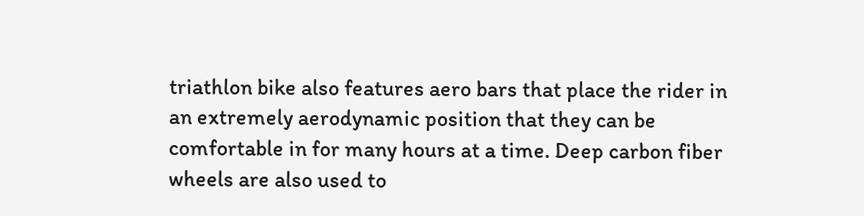triathlon bike also features aero bars that place the rider in an extremely aerodynamic position that they can be comfortable in for many hours at a time. Deep carbon fiber wheels are also used to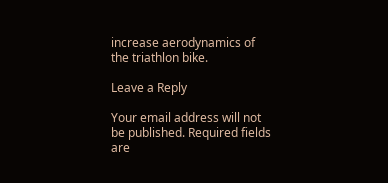increase aerodynamics of the triathlon bike.

Leave a Reply

Your email address will not be published. Required fields are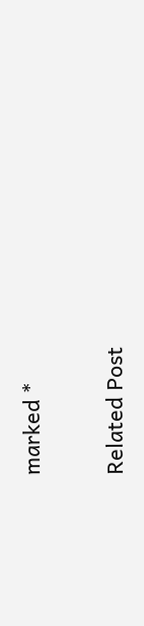marked *

Related Post